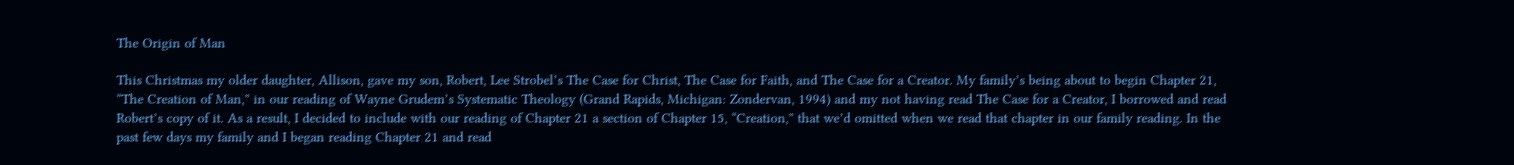The Origin of Man

This Christmas my older daughter, Allison, gave my son, Robert, Lee Strobel’s The Case for Christ, The Case for Faith, and The Case for a Creator. My family’s being about to begin Chapter 21, “The Creation of Man,” in our reading of Wayne Grudem’s Systematic Theology (Grand Rapids, Michigan: Zondervan, 1994) and my not having read The Case for a Creator, I borrowed and read Robert’s copy of it. As a result, I decided to include with our reading of Chapter 21 a section of Chapter 15, “Creation,” that we’d omitted when we read that chapter in our family reading. In the past few days my family and I began reading Chapter 21 and read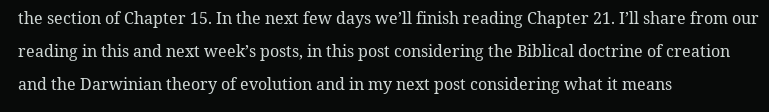the section of Chapter 15. In the next few days we’ll finish reading Chapter 21. I’ll share from our reading in this and next week’s posts, in this post considering the Biblical doctrine of creation and the Darwinian theory of evolution and in my next post considering what it means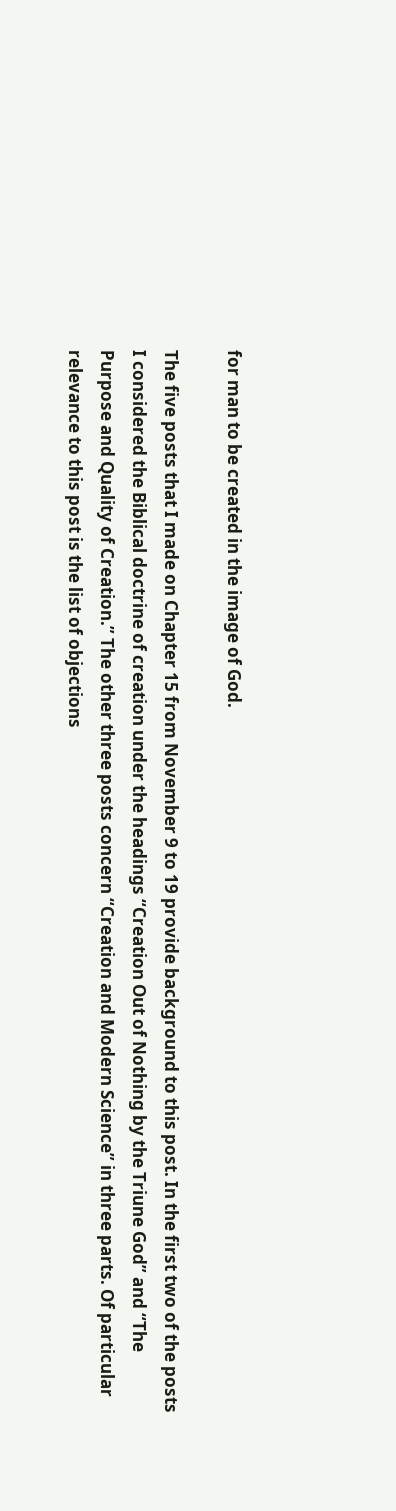for man to be created in the image of God.

The five posts that I made on Chapter 15 from November 9 to 19 provide background to this post. In the first two of the posts I considered the Biblical doctrine of creation under the headings “Creation Out of Nothing by the Triune God” and “The Purpose and Quality of Creation.” The other three posts concern “Creation and Modern Science” in three parts. Of particular relevance to this post is the list of objections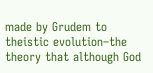made by Grudem to theistic evolution–the theory that although God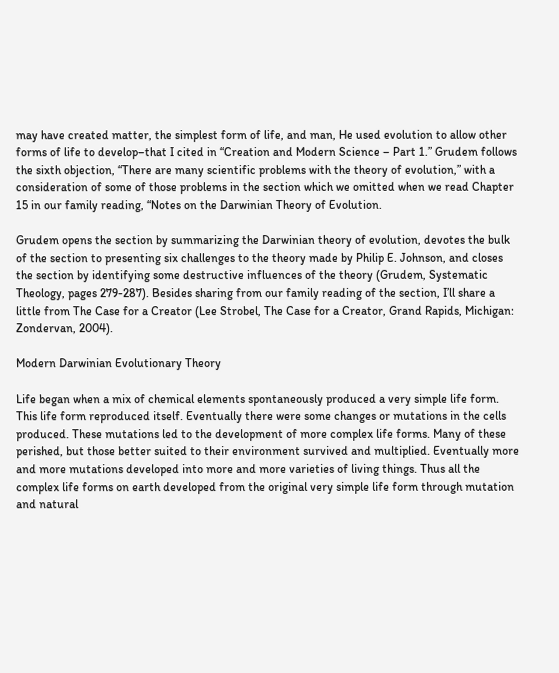may have created matter, the simplest form of life, and man, He used evolution to allow other forms of life to develop–that I cited in “Creation and Modern Science – Part 1.” Grudem follows the sixth objection, “There are many scientific problems with the theory of evolution,” with a consideration of some of those problems in the section which we omitted when we read Chapter 15 in our family reading, “Notes on the Darwinian Theory of Evolution.

Grudem opens the section by summarizing the Darwinian theory of evolution, devotes the bulk of the section to presenting six challenges to the theory made by Philip E. Johnson, and closes the section by identifying some destructive influences of the theory (Grudem, Systematic Theology, pages 279-287). Besides sharing from our family reading of the section, I’ll share a little from The Case for a Creator (Lee Strobel, The Case for a Creator, Grand Rapids, Michigan: Zondervan, 2004).

Modern Darwinian Evolutionary Theory

Life began when a mix of chemical elements spontaneously produced a very simple life form. This life form reproduced itself. Eventually there were some changes or mutations in the cells produced. These mutations led to the development of more complex life forms. Many of these perished, but those better suited to their environment survived and multiplied. Eventually more and more mutations developed into more and more varieties of living things. Thus all the complex life forms on earth developed from the original very simple life form through mutation and natural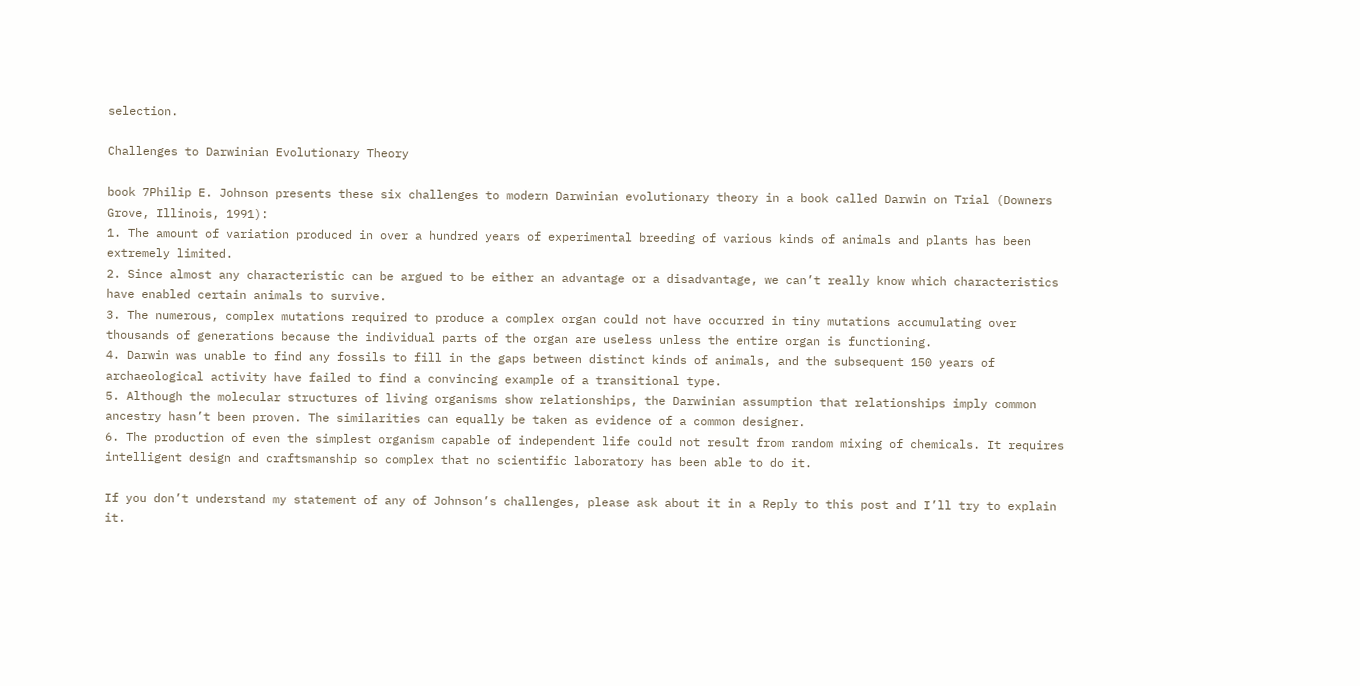selection.

Challenges to Darwinian Evolutionary Theory

book 7Philip E. Johnson presents these six challenges to modern Darwinian evolutionary theory in a book called Darwin on Trial (Downers Grove, Illinois, 1991):
1. The amount of variation produced in over a hundred years of experimental breeding of various kinds of animals and plants has been extremely limited.
2. Since almost any characteristic can be argued to be either an advantage or a disadvantage, we can’t really know which characteristics have enabled certain animals to survive.
3. The numerous, complex mutations required to produce a complex organ could not have occurred in tiny mutations accumulating over thousands of generations because the individual parts of the organ are useless unless the entire organ is functioning.
4. Darwin was unable to find any fossils to fill in the gaps between distinct kinds of animals, and the subsequent 150 years of archaeological activity have failed to find a convincing example of a transitional type.
5. Although the molecular structures of living organisms show relationships, the Darwinian assumption that relationships imply common ancestry hasn’t been proven. The similarities can equally be taken as evidence of a common designer.
6. The production of even the simplest organism capable of independent life could not result from random mixing of chemicals. It requires intelligent design and craftsmanship so complex that no scientific laboratory has been able to do it.

If you don’t understand my statement of any of Johnson’s challenges, please ask about it in a Reply to this post and I’ll try to explain it.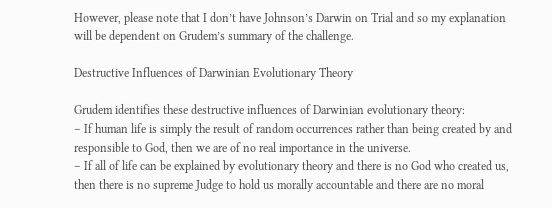However, please note that I don’t have Johnson’s Darwin on Trial and so my explanation will be dependent on Grudem’s summary of the challenge.

Destructive Influences of Darwinian Evolutionary Theory

Grudem identifies these destructive influences of Darwinian evolutionary theory:
– If human life is simply the result of random occurrences rather than being created by and responsible to God, then we are of no real importance in the universe.
– If all of life can be explained by evolutionary theory and there is no God who created us, then there is no supreme Judge to hold us morally accountable and there are no moral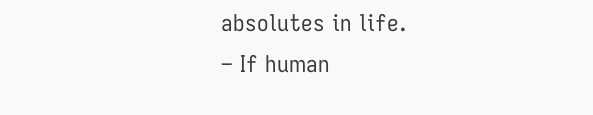absolutes in life.
– If human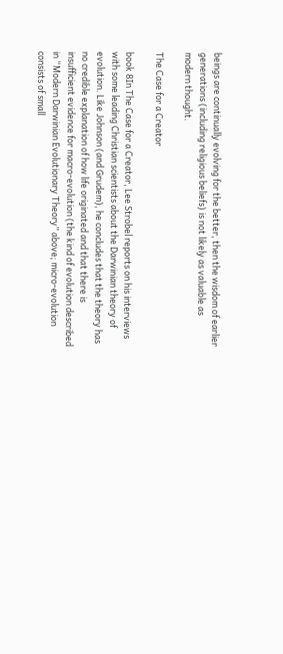beings are continually evolving for the better, then the wisdom of earlier generations (including religious beliefs) is not likely as valuable as modern thought.

The Case for a Creator

book 8In The Case for a Creator, Lee Strobel reports on his interviews with some leading Christian scientists about the Darwinian theory of evolution. Like Johnson (and Grudem), he concludes that the theory has no credible explanation of how life originated and that there is insufficient evidence for macro-evolution (the kind of evolution described in “Modern Darwinian Evolutionary Theory” above; micro-evolution consists of small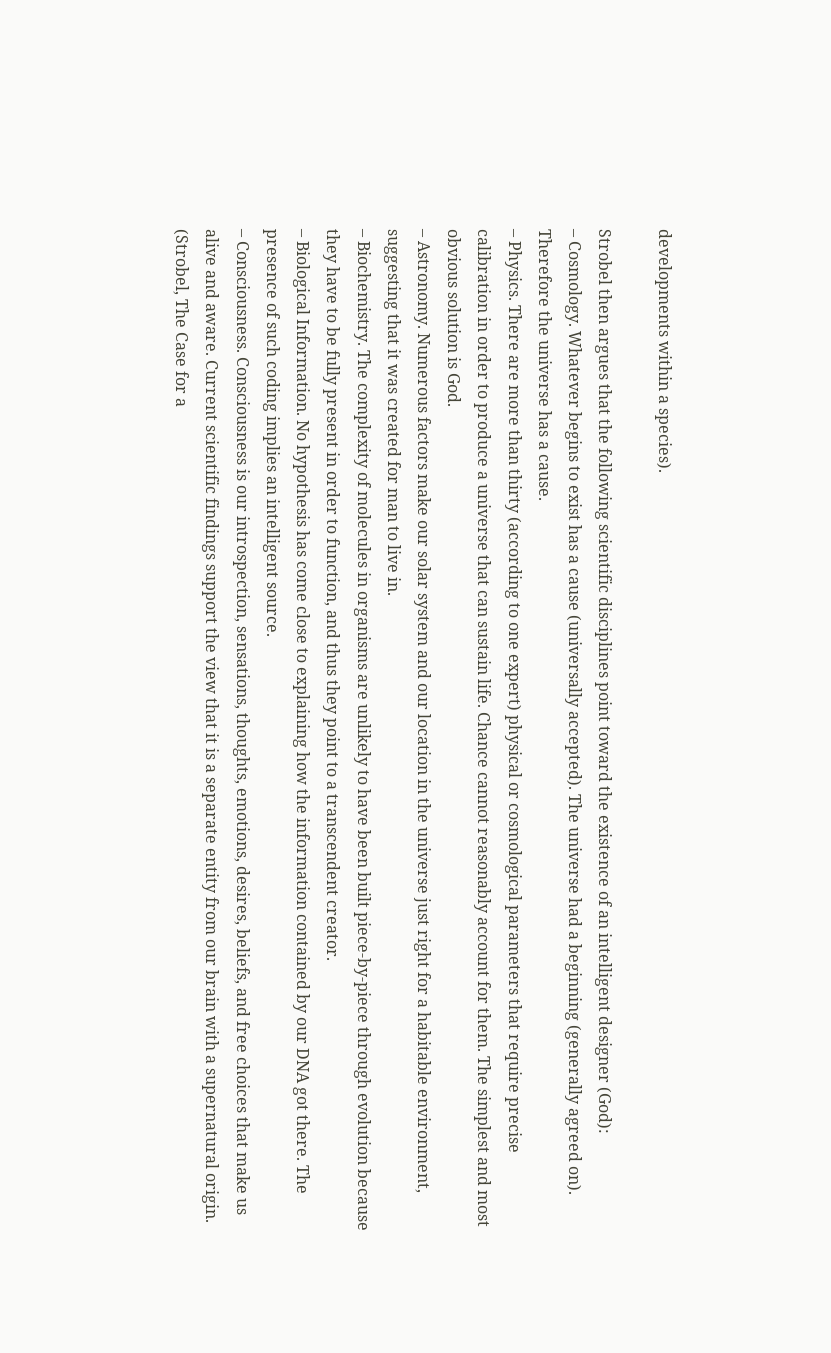developments within a species).

Strobel then argues that the following scientific disciplines point toward the existence of an intelligent designer (God):
– Cosmology. Whatever begins to exist has a cause (universally accepted). The universe had a beginning (generally agreed on). Therefore the universe has a cause.
– Physics. There are more than thirty (according to one expert) physical or cosmological parameters that require precise calibration in order to produce a universe that can sustain life. Chance cannot reasonably account for them. The simplest and most obvious solution is God.
– Astronomy. Numerous factors make our solar system and our location in the universe just right for a habitable environment, suggesting that it was created for man to live in.
– Biochemistry. The complexity of molecules in organisms are unlikely to have been built piece-by-piece through evolution because they have to be fully present in order to function, and thus they point to a transcendent creator.
– Biological Information. No hypothesis has come close to explaining how the information contained by our DNA got there. The presence of such coding implies an intelligent source.
– Consciousness. Consciousness is our introspection, sensations, thoughts, emotions, desires, beliefs, and free choices that make us alive and aware. Current scientific findings support the view that it is a separate entity from our brain with a supernatural origin. (Strobel, The Case for a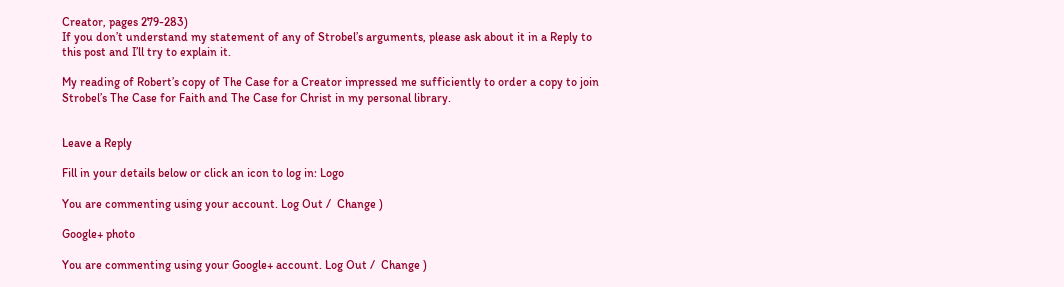Creator, pages 279-283)
If you don’t understand my statement of any of Strobel’s arguments, please ask about it in a Reply to this post and I’ll try to explain it.

My reading of Robert’s copy of The Case for a Creator impressed me sufficiently to order a copy to join Strobel’s The Case for Faith and The Case for Christ in my personal library.


Leave a Reply

Fill in your details below or click an icon to log in: Logo

You are commenting using your account. Log Out /  Change )

Google+ photo

You are commenting using your Google+ account. Log Out /  Change )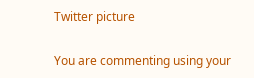Twitter picture

You are commenting using your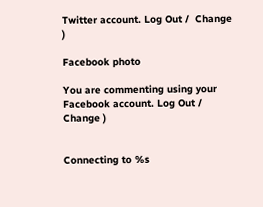Twitter account. Log Out /  Change )

Facebook photo

You are commenting using your Facebook account. Log Out /  Change )


Connecting to %s